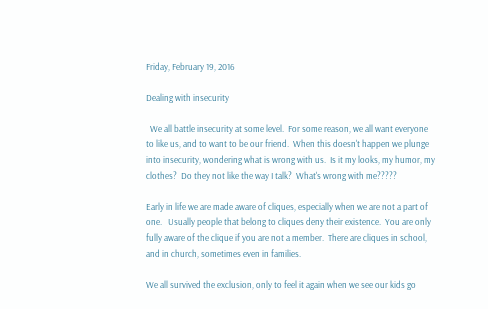Friday, February 19, 2016

Dealing with insecurity

  We all battle insecurity at some level.  For some reason, we all want everyone to like us, and to want to be our friend.  When this doesn't happen we plunge into insecurity, wondering what is wrong with us.  Is it my looks, my humor, my clothes?  Do they not like the way I talk?  What's wrong with me?????

Early in life we are made aware of cliques, especially when we are not a part of one.   Usually people that belong to cliques deny their existence.  You are only fully aware of the clique if you are not a member.  There are cliques in school, and in church, sometimes even in families.

We all survived the exclusion, only to feel it again when we see our kids go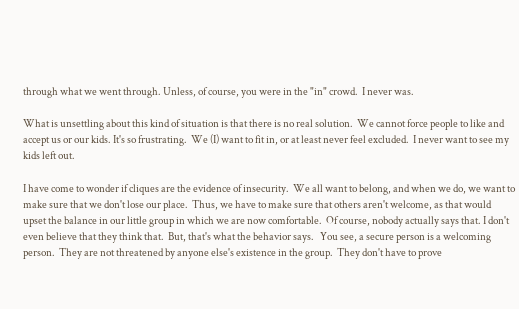through what we went through. Unless, of course, you were in the "in" crowd.  I never was.

What is unsettling about this kind of situation is that there is no real solution.  We cannot force people to like and accept us or our kids. It's so frustrating.  We (I) want to fit in, or at least never feel excluded.  I never want to see my kids left out.

I have come to wonder if cliques are the evidence of insecurity.  We all want to belong, and when we do, we want to make sure that we don't lose our place.  Thus, we have to make sure that others aren't welcome, as that would upset the balance in our little group in which we are now comfortable.  Of course, nobody actually says that. I don't even believe that they think that.  But, that's what the behavior says.   You see, a secure person is a welcoming person.  They are not threatened by anyone else's existence in the group.  They don't have to prove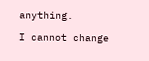anything.

I cannot change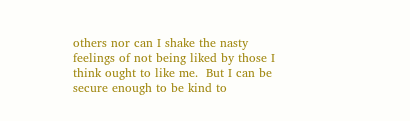others nor can I shake the nasty feelings of not being liked by those I think ought to like me.  But I can be secure enough to be kind to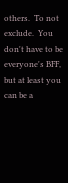others.  To not exclude.  You don't have to be everyone's BFF, but at least you can be a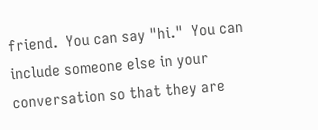friend.  You can say "hi."  You can include someone else in your conversation so that they are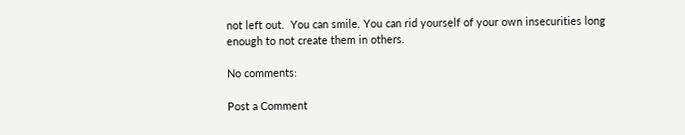not left out.  You can smile. You can rid yourself of your own insecurities long enough to not create them in others.

No comments:

Post a Comment